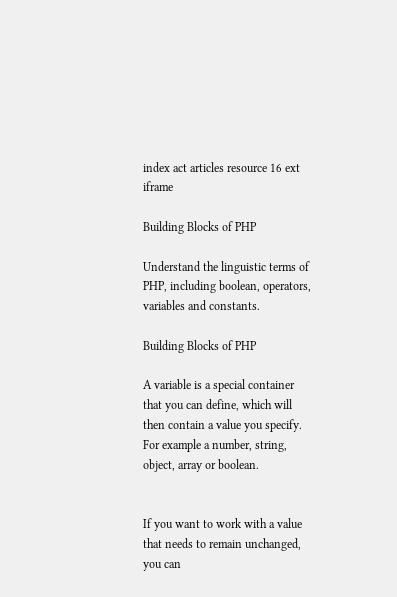index act articles resource 16 ext iframe

Building Blocks of PHP

Understand the linguistic terms of PHP, including boolean, operators, variables and constants.

Building Blocks of PHP

A variable is a special container that you can define, which will then contain a value you specify. For example a number, string, object, array or boolean.


If you want to work with a value that needs to remain unchanged, you can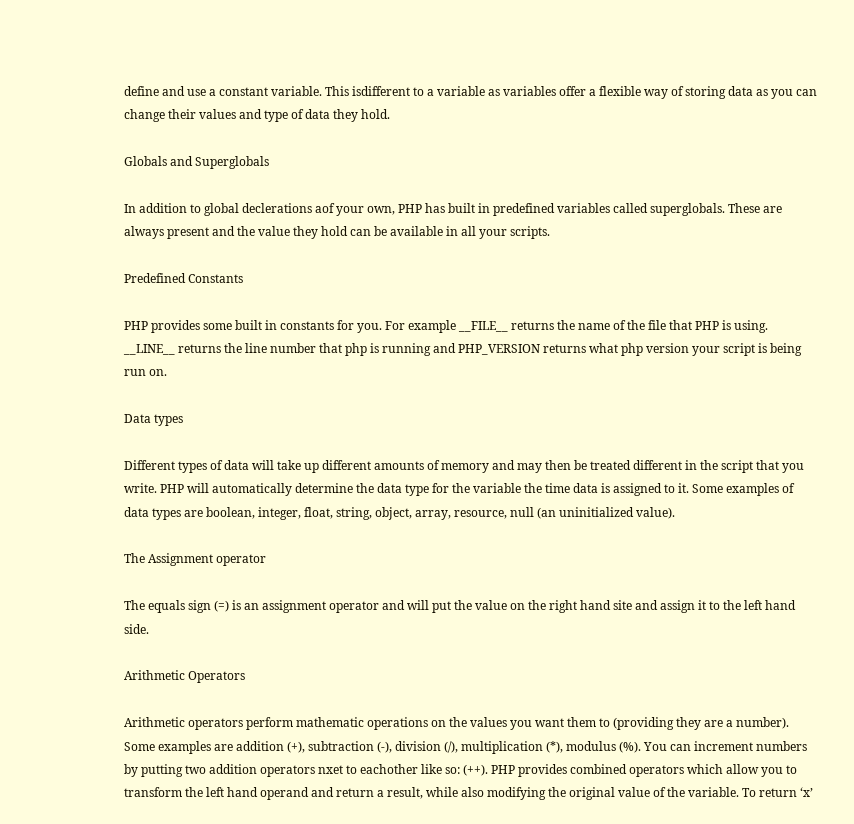define and use a constant variable. This isdifferent to a variable as variables offer a flexible way of storing data as you can change their values and type of data they hold.

Globals and Superglobals

In addition to global declerations aof your own, PHP has built in predefined variables called superglobals. These are always present and the value they hold can be available in all your scripts.

Predefined Constants

PHP provides some built in constants for you. For example __FILE__ returns the name of the file that PHP is using. __LINE__ returns the line number that php is running and PHP_VERSION returns what php version your script is being run on.

Data types

Different types of data will take up different amounts of memory and may then be treated different in the script that you write. PHP will automatically determine the data type for the variable the time data is assigned to it. Some examples of data types are boolean, integer, float, string, object, array, resource, null (an uninitialized value).

The Assignment operator

The equals sign (=) is an assignment operator and will put the value on the right hand site and assign it to the left hand side.

Arithmetic Operators

Arithmetic operators perform mathematic operations on the values you want them to (providing they are a number). Some examples are addition (+), subtraction (-), division (/), multiplication (*), modulus (%). You can increment numbers by putting two addition operators nxet to eachother like so: (++). PHP provides combined operators which allow you to transform the left hand operand and return a result, while also modifying the original value of the variable. To return ‘x’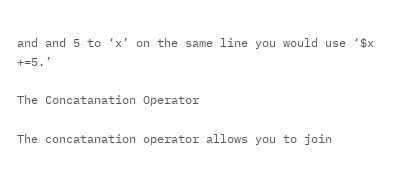and and 5 to ‘x’ on the same line you would use ‘$x +=5.’

The Concatanation Operator

The concatanation operator allows you to join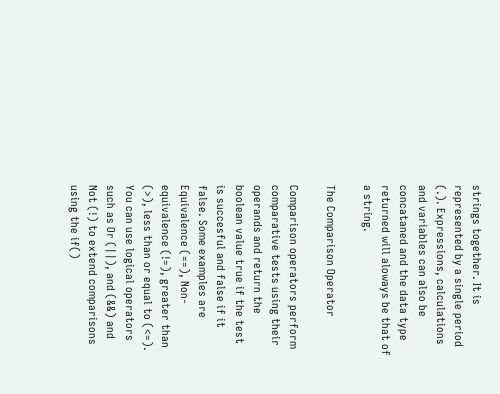strings together. It is represented by a single period (.). Expressions, calculations and variables can also be concataned and the data type returned will aloways be that of a string.

The Comparison Operator

Comparison operators perform comparative tests using their operands and return the boolean value true if the test is succesful and false if it false. Some examples are Equivalence (==), Non-equivalence (!=), greater than (>), less than or equal to (<=). You can use logical operators such as Or (||), and (&&) and Not (!) to extend comparisons using the if()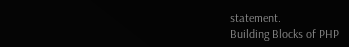statement.
Building Blocks of PHP